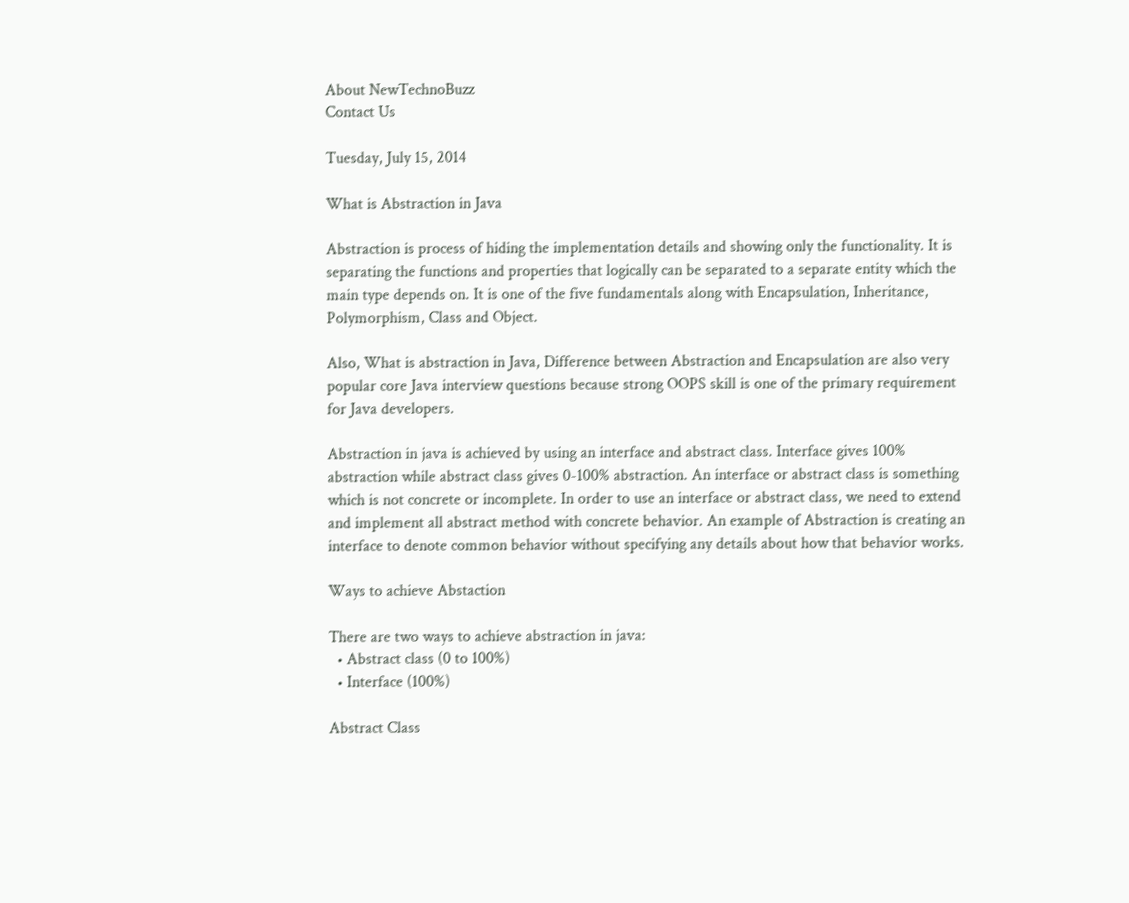About NewTechnoBuzz
Contact Us

Tuesday, July 15, 2014

What is Abstraction in Java

Abstraction is process of hiding the implementation details and showing only the functionality. It is separating the functions and properties that logically can be separated to a separate entity which the main type depends on. It is one of the five fundamentals along with Encapsulation, Inheritance, Polymorphism, Class and Object.

Also, What is abstraction in Java, Difference between Abstraction and Encapsulation are also very popular core Java interview questions because strong OOPS skill is one of the primary requirement for Java developers.

Abstraction in java is achieved by using an interface and abstract class. Interface gives 100% abstraction while abstract class gives 0-100% abstraction. An interface or abstract class is something which is not concrete or incomplete. In order to use an interface or abstract class, we need to extend and implement all abstract method with concrete behavior. An example of Abstraction is creating an interface to denote common behavior without specifying any details about how that behavior works.

Ways to achieve Abstaction

There are two ways to achieve abstraction in java:
  • Abstract class (0 to 100%)
  • Interface (100%)

Abstract Class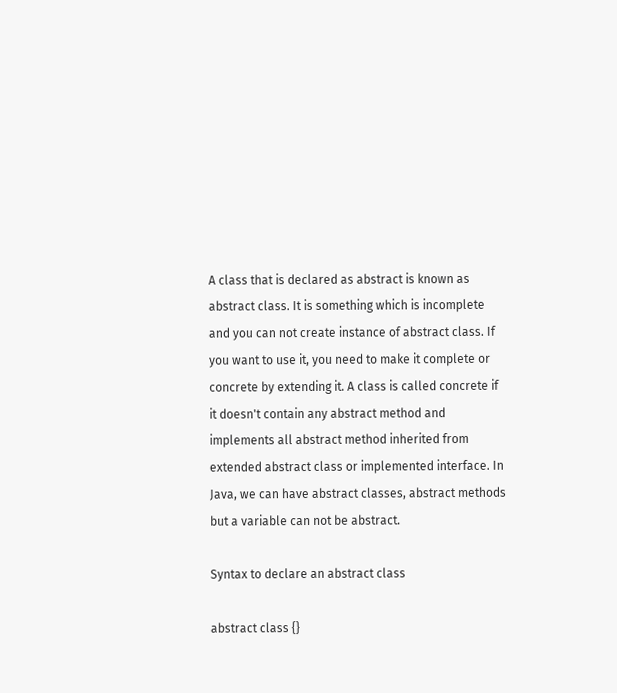A class that is declared as abstract is known as abstract class. It is something which is incomplete and you can not create instance of abstract class. If you want to use it, you need to make it complete or concrete by extending it. A class is called concrete if it doesn't contain any abstract method and implements all abstract method inherited from extended abstract class or implemented interface. In Java, we can have abstract classes, abstract methods but a variable can not be abstract.

Syntax to declare an abstract class

abstract class {}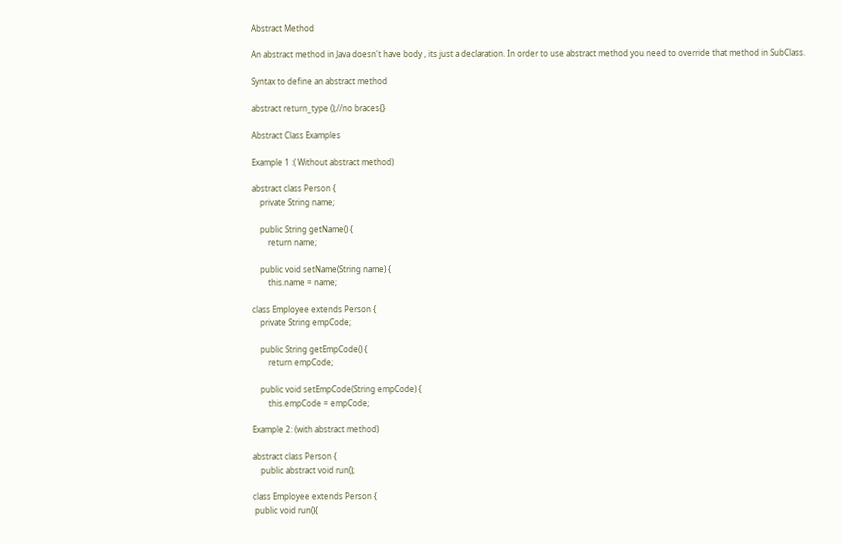Abstract Method

An abstract method in Java doesn't have body , its just a declaration. In order to use abstract method you need to override that method in SubClass.

Syntax to define an abstract method

abstract return_type ();//no braces{}

Abstract Class Examples

Example 1 :( Without abstract method)

abstract class Person {
    private String name;

    public String getName() {
        return name;

    public void setName(String name) {
        this.name = name;

class Employee extends Person {
    private String empCode;

    public String getEmpCode() {
        return empCode;

    public void setEmpCode(String empCode) {
        this.empCode = empCode;

Example 2: (with abstract method)

abstract class Person {
    public abstract void run();

class Employee extends Person {
 public void run(){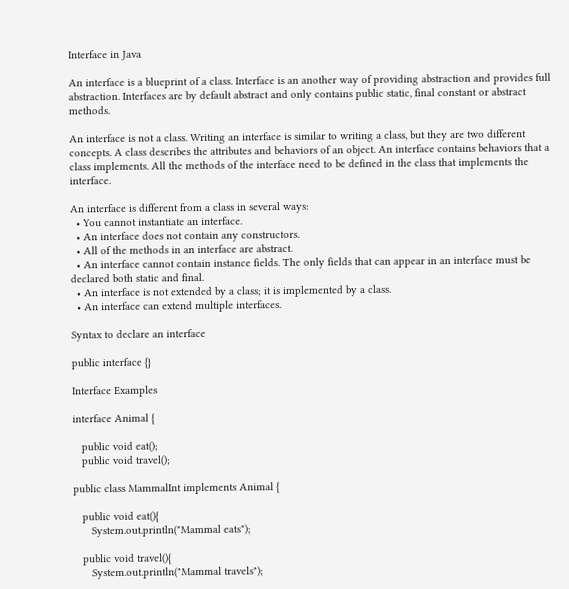Interface in Java

An interface is a blueprint of a class. Interface is an another way of providing abstraction and provides full abstraction. Interfaces are by default abstract and only contains public static, final constant or abstract methods.

An interface is not a class. Writing an interface is similar to writing a class, but they are two different concepts. A class describes the attributes and behaviors of an object. An interface contains behaviors that a class implements. All the methods of the interface need to be defined in the class that implements the interface.

An interface is different from a class in several ways:
  • You cannot instantiate an interface.
  • An interface does not contain any constructors.
  • All of the methods in an interface are abstract.
  • An interface cannot contain instance fields. The only fields that can appear in an interface must be declared both static and final.
  • An interface is not extended by a class; it is implemented by a class.
  • An interface can extend multiple interfaces.

Syntax to declare an interface

public interface {}

Interface Examples

interface Animal {

   public void eat();
   public void travel();

public class MammalInt implements Animal {

   public void eat(){
      System.out.println("Mammal eats");

   public void travel(){
      System.out.println("Mammal travels");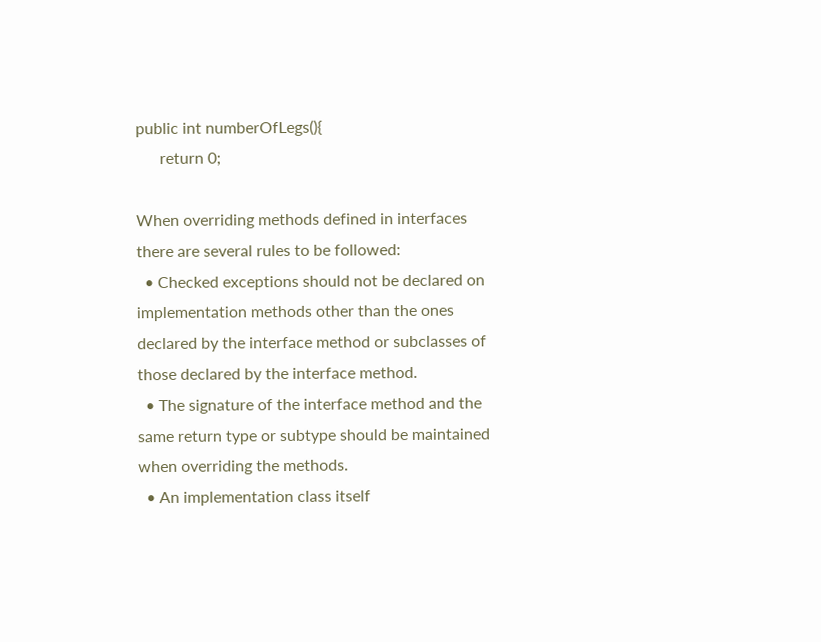public int numberOfLegs(){
      return 0;

When overriding methods defined in interfaces there are several rules to be followed:
  • Checked exceptions should not be declared on implementation methods other than the ones declared by the interface method or subclasses of those declared by the interface method.
  • The signature of the interface method and the same return type or subtype should be maintained when overriding the methods.
  • An implementation class itself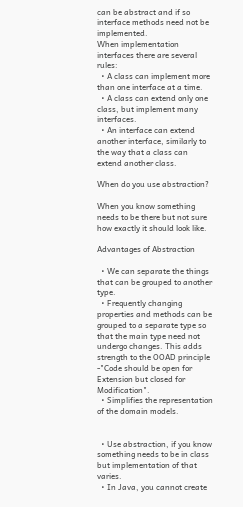can be abstract and if so interface methods need not be implemented.
When implementation interfaces there are several rules:
  • A class can implement more than one interface at a time.
  • A class can extend only one class, but implement many interfaces.
  • An interface can extend another interface, similarly to the way that a class can extend another class.

When do you use abstraction?

When you know something needs to be there but not sure how exactly it should look like.

Advantages of Abstraction

  • We can separate the things that can be grouped to another type.
  • Frequently changing properties and methods can be grouped to a separate type so that the main type need not undergo changes. This adds strength to the OOAD principle -"Code should be open for Extension but closed for Modification".
  • Simplifies the representation of the domain models.


  • Use abstraction, if you know something needs to be in class but implementation of that varies.
  • In Java, you cannot create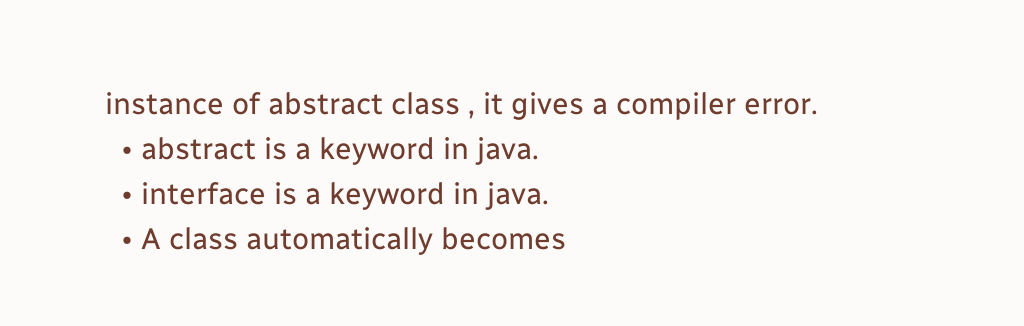instance of abstract class , it gives a compiler error.
  • abstract is a keyword in java.
  • interface is a keyword in java.
  • A class automatically becomes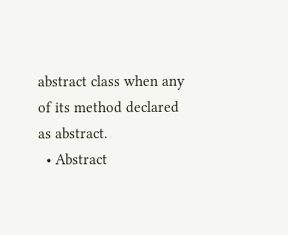abstract class when any of its method declared as abstract.
  • Abstract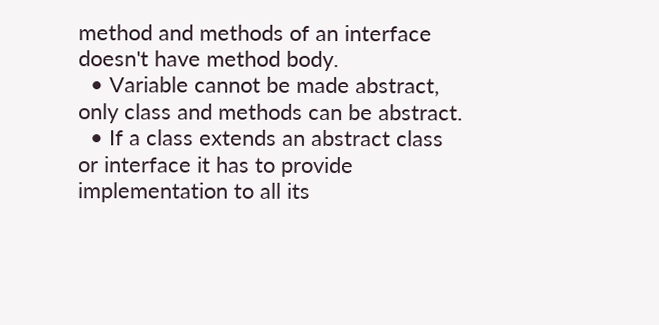method and methods of an interface doesn't have method body.
  • Variable cannot be made abstract, only class and methods can be abstract.
  • If a class extends an abstract class or interface it has to provide implementation to all its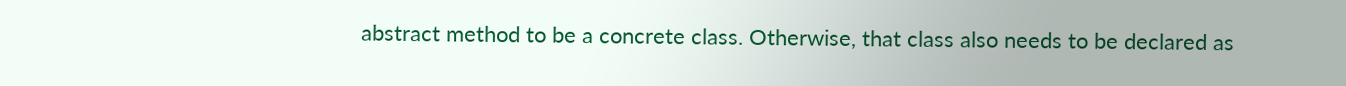abstract method to be a concrete class. Otherwise, that class also needs to be declared as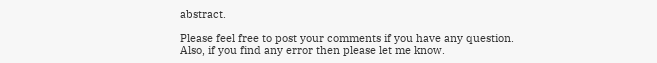abstract.

Please feel free to post your comments if you have any question. Also, if you find any error then please let me know.